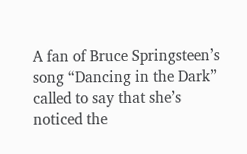A fan of Bruce Springsteen’s song “Dancing in the Dark” called to say that she’s noticed the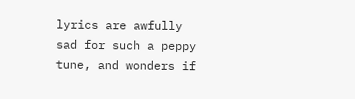lyrics are awfully sad for such a peppy tune, and wonders if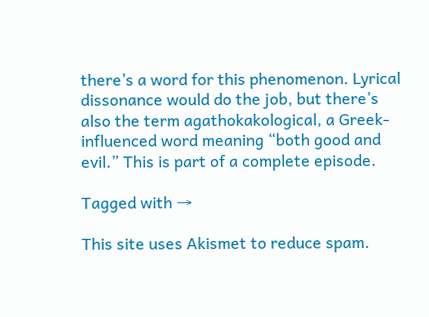there’s a word for this phenomenon. Lyrical dissonance would do the job, but there’s also the term agathokakological, a Greek-influenced word meaning “both good and evil.” This is part of a complete episode.

Tagged with →

This site uses Akismet to reduce spam.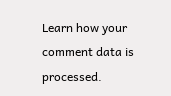Learn how your comment data is processed.